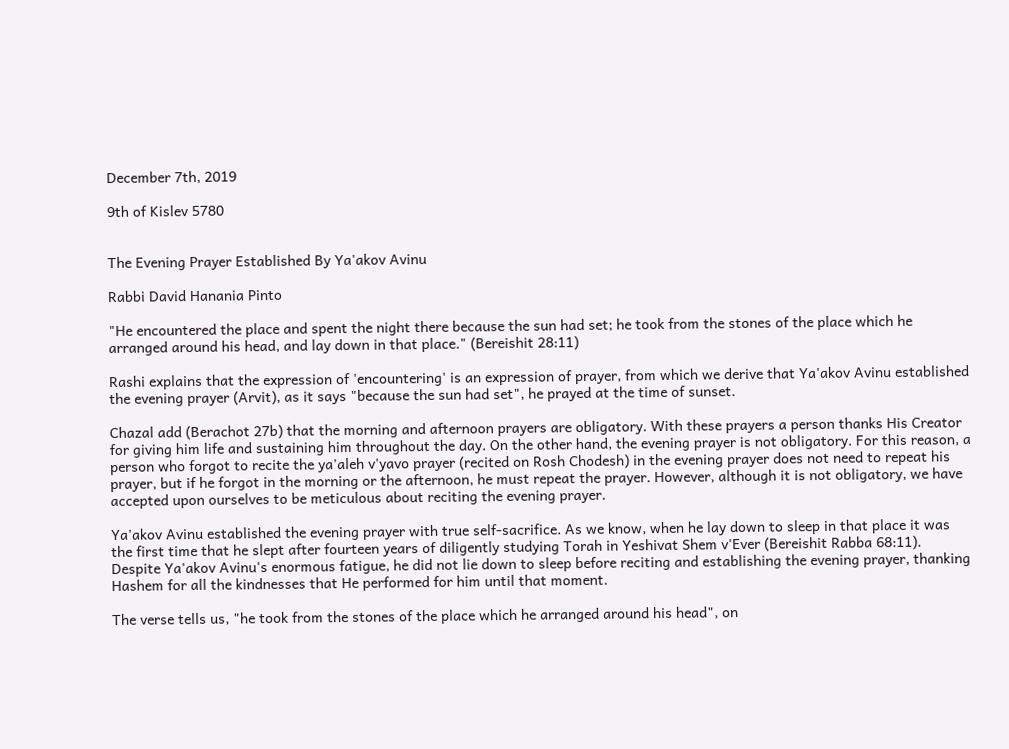December 7th, 2019

9th of Kislev 5780


The Evening Prayer Established By Ya'akov Avinu

Rabbi David Hanania Pinto

"He encountered the place and spent the night there because the sun had set; he took from the stones of the place which he arranged around his head, and lay down in that place." (Bereishit 28:11)

Rashi explains that the expression of 'encountering' is an expression of prayer, from which we derive that Ya'akov Avinu established the evening prayer (Arvit), as it says "because the sun had set", he prayed at the time of sunset.

Chazal add (Berachot 27b) that the morning and afternoon prayers are obligatory. With these prayers a person thanks His Creator for giving him life and sustaining him throughout the day. On the other hand, the evening prayer is not obligatory. For this reason, a person who forgot to recite the ya'aleh v'yavo prayer (recited on Rosh Chodesh) in the evening prayer does not need to repeat his prayer, but if he forgot in the morning or the afternoon, he must repeat the prayer. However, although it is not obligatory, we have accepted upon ourselves to be meticulous about reciting the evening prayer.

Ya'akov Avinu established the evening prayer with true self-sacrifice. As we know, when he lay down to sleep in that place it was the first time that he slept after fourteen years of diligently studying Torah in Yeshivat Shem v'Ever (Bereishit Rabba 68:11). Despite Ya'akov Avinu's enormous fatigue, he did not lie down to sleep before reciting and establishing the evening prayer, thanking Hashem for all the kindnesses that He performed for him until that moment.

The verse tells us, "he took from the stones of the place which he arranged around his head", on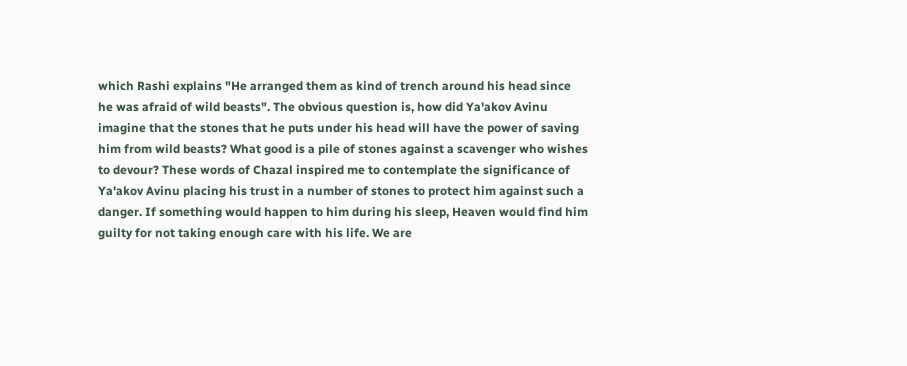which Rashi explains "He arranged them as kind of trench around his head since he was afraid of wild beasts". The obvious question is, how did Ya'akov Avinu imagine that the stones that he puts under his head will have the power of saving him from wild beasts? What good is a pile of stones against a scavenger who wishes to devour? These words of Chazal inspired me to contemplate the significance of Ya'akov Avinu placing his trust in a number of stones to protect him against such a danger. If something would happen to him during his sleep, Heaven would find him guilty for not taking enough care with his life. We are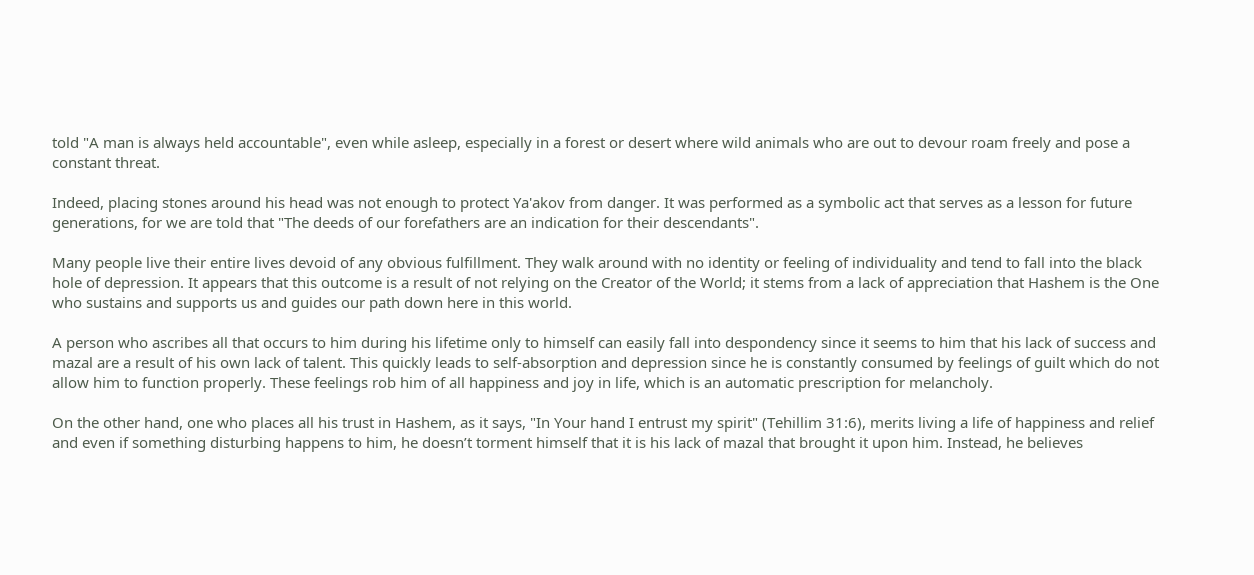told "A man is always held accountable", even while asleep, especially in a forest or desert where wild animals who are out to devour roam freely and pose a constant threat.

Indeed, placing stones around his head was not enough to protect Ya'akov from danger. It was performed as a symbolic act that serves as a lesson for future generations, for we are told that "The deeds of our forefathers are an indication for their descendants".

Many people live their entire lives devoid of any obvious fulfillment. They walk around with no identity or feeling of individuality and tend to fall into the black hole of depression. It appears that this outcome is a result of not relying on the Creator of the World; it stems from a lack of appreciation that Hashem is the One who sustains and supports us and guides our path down here in this world.

A person who ascribes all that occurs to him during his lifetime only to himself can easily fall into despondency since it seems to him that his lack of success and mazal are a result of his own lack of talent. This quickly leads to self-absorption and depression since he is constantly consumed by feelings of guilt which do not allow him to function properly. These feelings rob him of all happiness and joy in life, which is an automatic prescription for melancholy.

On the other hand, one who places all his trust in Hashem, as it says, "In Your hand I entrust my spirit" (Tehillim 31:6), merits living a life of happiness and relief and even if something disturbing happens to him, he doesn’t torment himself that it is his lack of mazal that brought it upon him. Instead, he believes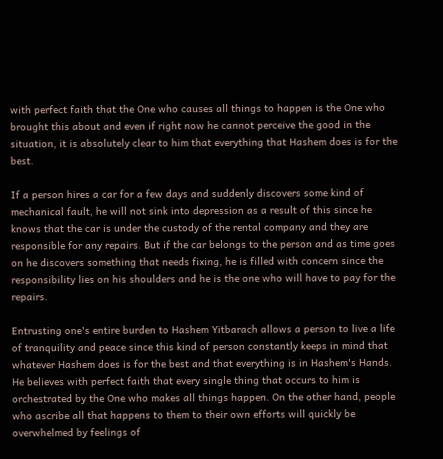with perfect faith that the One who causes all things to happen is the One who brought this about and even if right now he cannot perceive the good in the situation, it is absolutely clear to him that everything that Hashem does is for the best.

If a person hires a car for a few days and suddenly discovers some kind of mechanical fault, he will not sink into depression as a result of this since he knows that the car is under the custody of the rental company and they are responsible for any repairs. But if the car belongs to the person and as time goes on he discovers something that needs fixing, he is filled with concern since the responsibility lies on his shoulders and he is the one who will have to pay for the repairs.

Entrusting one's entire burden to Hashem Yitbarach allows a person to live a life of tranquility and peace since this kind of person constantly keeps in mind that whatever Hashem does is for the best and that everything is in Hashem's Hands. He believes with perfect faith that every single thing that occurs to him is orchestrated by the One who makes all things happen. On the other hand, people who ascribe all that happens to them to their own efforts will quickly be overwhelmed by feelings of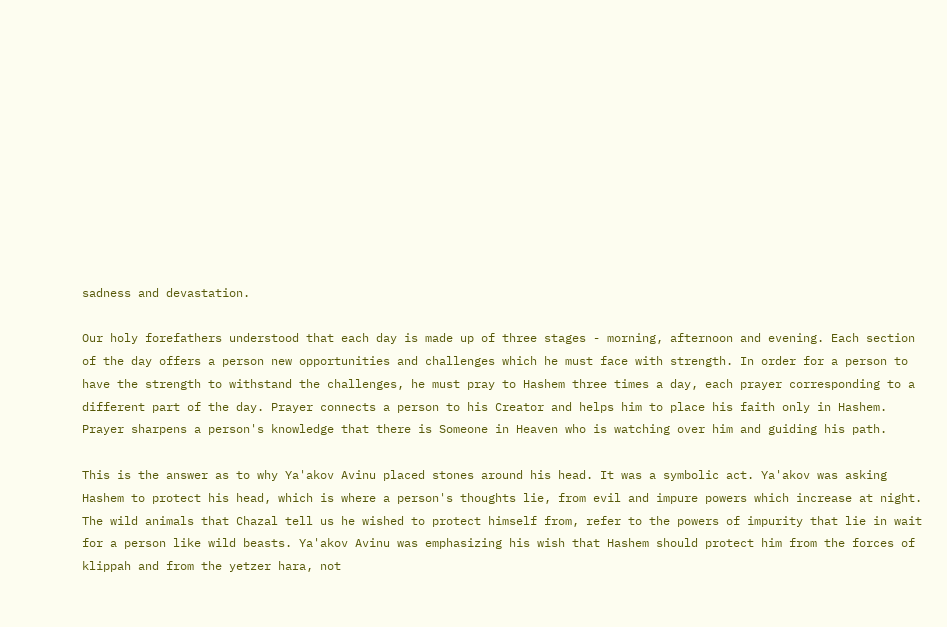sadness and devastation.

Our holy forefathers understood that each day is made up of three stages - morning, afternoon and evening. Each section of the day offers a person new opportunities and challenges which he must face with strength. In order for a person to have the strength to withstand the challenges, he must pray to Hashem three times a day, each prayer corresponding to a different part of the day. Prayer connects a person to his Creator and helps him to place his faith only in Hashem. Prayer sharpens a person's knowledge that there is Someone in Heaven who is watching over him and guiding his path.

This is the answer as to why Ya'akov Avinu placed stones around his head. It was a symbolic act. Ya'akov was asking Hashem to protect his head, which is where a person's thoughts lie, from evil and impure powers which increase at night. The wild animals that Chazal tell us he wished to protect himself from, refer to the powers of impurity that lie in wait for a person like wild beasts. Ya'akov Avinu was emphasizing his wish that Hashem should protect him from the forces of klippah and from the yetzer hara, not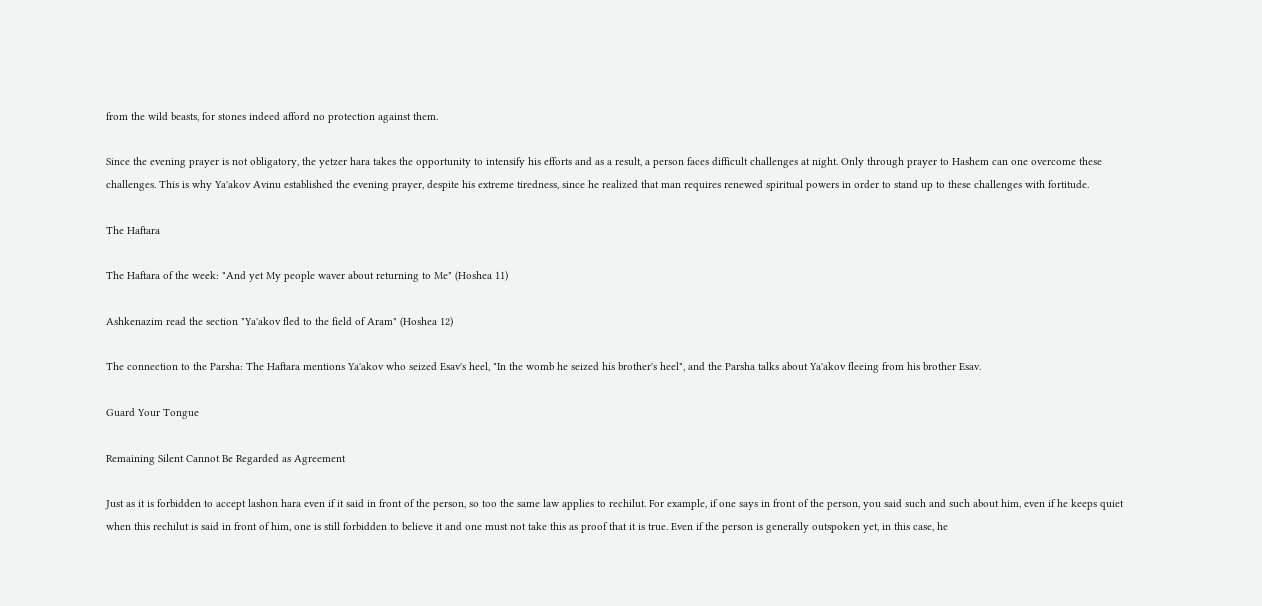from the wild beasts, for stones indeed afford no protection against them.

Since the evening prayer is not obligatory, the yetzer hara takes the opportunity to intensify his efforts and as a result, a person faces difficult challenges at night. Only through prayer to Hashem can one overcome these challenges. This is why Ya'akov Avinu established the evening prayer, despite his extreme tiredness, since he realized that man requires renewed spiritual powers in order to stand up to these challenges with fortitude.

The Haftara

The Haftara of the week: "And yet My people waver about returning to Me" (Hoshea 11)

Ashkenazim read the section "Ya'akov fled to the field of Aram" (Hoshea 12)

The connection to the Parsha: The Haftara mentions Ya'akov who seized Esav's heel, "In the womb he seized his brother's heel", and the Parsha talks about Ya'akov fleeing from his brother Esav.

Guard Your Tongue

Remaining Silent Cannot Be Regarded as Agreement

Just as it is forbidden to accept lashon hara even if it said in front of the person, so too the same law applies to rechilut. For example, if one says in front of the person, you said such and such about him, even if he keeps quiet when this rechilut is said in front of him, one is still forbidden to believe it and one must not take this as proof that it is true. Even if the person is generally outspoken yet, in this case, he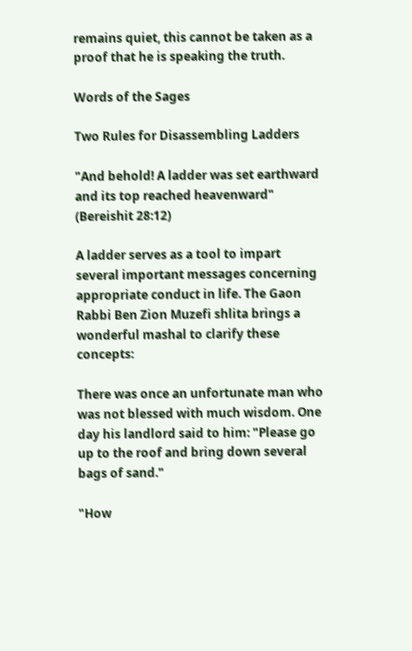remains quiet, this cannot be taken as a proof that he is speaking the truth.

Words of the Sages

Two Rules for Disassembling Ladders

"And behold! A ladder was set earthward and its top reached heavenward" (Bereishit 28:12)

A ladder serves as a tool to impart several important messages concerning appropriate conduct in life. The Gaon Rabbi Ben Zion Muzefi shlita brings a wonderful mashal to clarify these concepts:

There was once an unfortunate man who was not blessed with much wisdom. One day his landlord said to him: "Please go up to the roof and bring down several bags of sand."

"How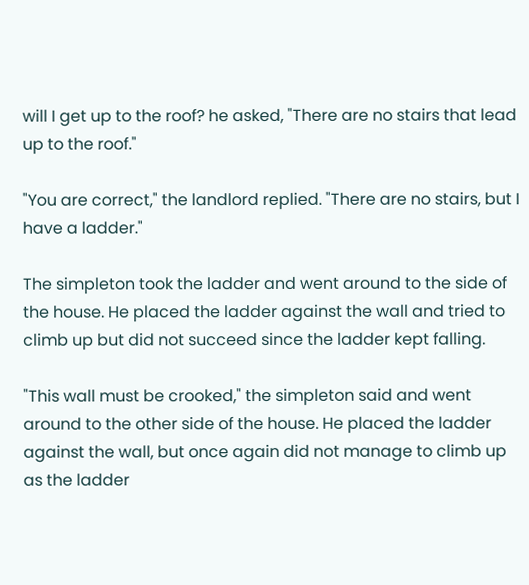will I get up to the roof? he asked, "There are no stairs that lead up to the roof."

"You are correct," the landlord replied. "There are no stairs, but I have a ladder."

The simpleton took the ladder and went around to the side of the house. He placed the ladder against the wall and tried to climb up but did not succeed since the ladder kept falling.

"This wall must be crooked," the simpleton said and went around to the other side of the house. He placed the ladder against the wall, but once again did not manage to climb up as the ladder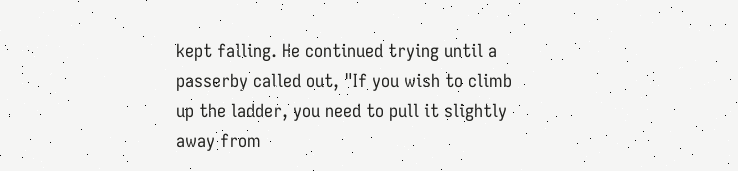kept falling. He continued trying until a passerby called out, "If you wish to climb up the ladder, you need to pull it slightly away from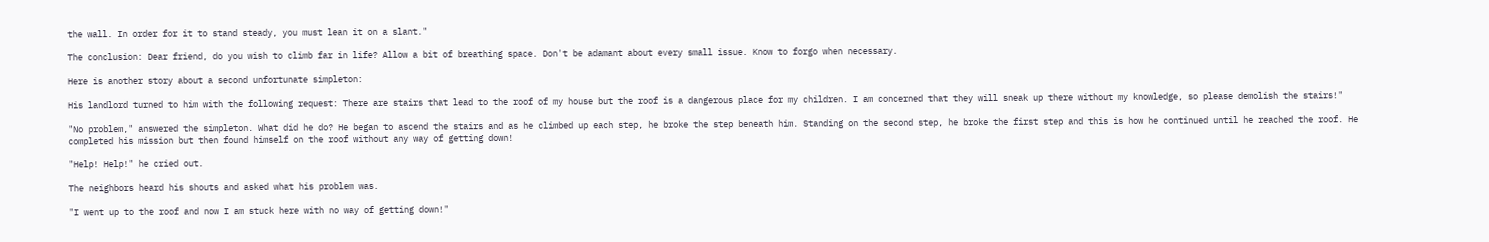the wall. In order for it to stand steady, you must lean it on a slant."

The conclusion: Dear friend, do you wish to climb far in life? Allow a bit of breathing space. Don't be adamant about every small issue. Know to forgo when necessary.

Here is another story about a second unfortunate simpleton:

His landlord turned to him with the following request: There are stairs that lead to the roof of my house but the roof is a dangerous place for my children. I am concerned that they will sneak up there without my knowledge, so please demolish the stairs!"

"No problem," answered the simpleton. What did he do? He began to ascend the stairs and as he climbed up each step, he broke the step beneath him. Standing on the second step, he broke the first step and this is how he continued until he reached the roof. He completed his mission but then found himself on the roof without any way of getting down!

"Help! Help!" he cried out.

The neighbors heard his shouts and asked what his problem was.

"I went up to the roof and now I am stuck here with no way of getting down!"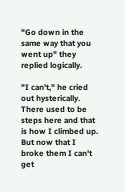"Go down in the same way that you went up" they replied logically.

"I can't," he cried out hysterically. There used to be steps here and that is how I climbed up. But now that I broke them I can't get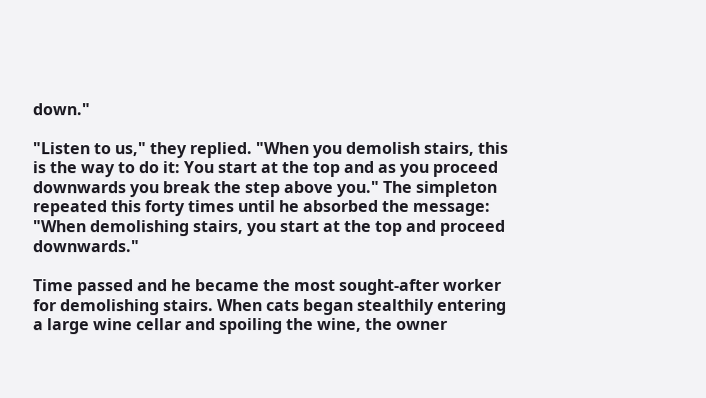down."

"Listen to us," they replied. "When you demolish stairs, this is the way to do it: You start at the top and as you proceed downwards you break the step above you." The simpleton repeated this forty times until he absorbed the message: "When demolishing stairs, you start at the top and proceed downwards."

Time passed and he became the most sought-after worker for demolishing stairs. When cats began stealthily entering a large wine cellar and spoiling the wine, the owner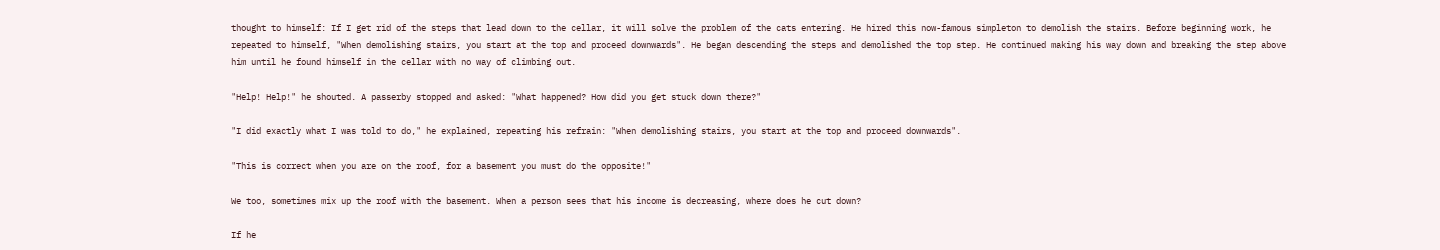thought to himself: If I get rid of the steps that lead down to the cellar, it will solve the problem of the cats entering. He hired this now-famous simpleton to demolish the stairs. Before beginning work, he repeated to himself, "When demolishing stairs, you start at the top and proceed downwards". He began descending the steps and demolished the top step. He continued making his way down and breaking the step above him until he found himself in the cellar with no way of climbing out.

"Help! Help!" he shouted. A passerby stopped and asked: "What happened? How did you get stuck down there?"

"I did exactly what I was told to do," he explained, repeating his refrain: "When demolishing stairs, you start at the top and proceed downwards".

"This is correct when you are on the roof, for a basement you must do the opposite!"

We too, sometimes mix up the roof with the basement. When a person sees that his income is decreasing, where does he cut down?

If he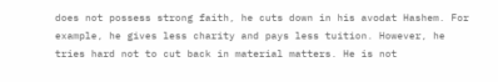does not possess strong faith, he cuts down in his avodat Hashem. For example, he gives less charity and pays less tuition. However, he tries hard not to cut back in material matters. He is not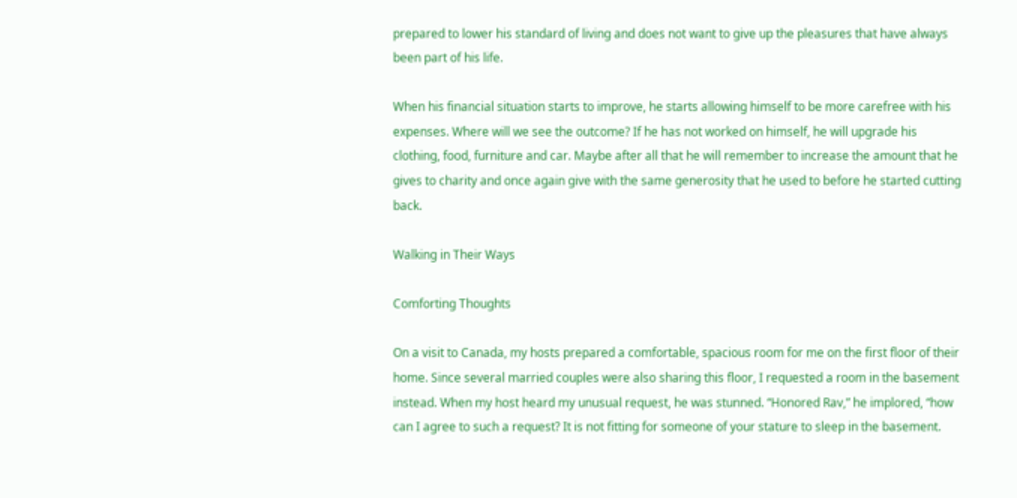prepared to lower his standard of living and does not want to give up the pleasures that have always been part of his life.

When his financial situation starts to improve, he starts allowing himself to be more carefree with his expenses. Where will we see the outcome? If he has not worked on himself, he will upgrade his clothing, food, furniture and car. Maybe after all that he will remember to increase the amount that he gives to charity and once again give with the same generosity that he used to before he started cutting back.

Walking in Their Ways

Comforting Thoughts

On a visit to Canada, my hosts prepared a comfortable, spacious room for me on the first floor of their home. Since several married couples were also sharing this floor, I requested a room in the basement instead. When my host heard my unusual request, he was stunned. “Honored Rav,” he implored, “how can I agree to such a request? It is not fitting for someone of your stature to sleep in the basement.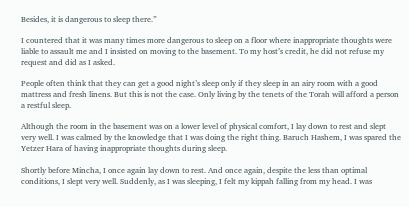Besides, it is dangerous to sleep there.”

I countered that it was many times more dangerous to sleep on a floor where inappropriate thoughts were liable to assault me and I insisted on moving to the basement. To my host’s credit, he did not refuse my request and did as I asked.

People often think that they can get a good night’s sleep only if they sleep in an airy room with a good mattress and fresh linens. But this is not the case. Only living by the tenets of the Torah will afford a person a restful sleep.

Although the room in the basement was on a lower level of physical comfort, I lay down to rest and slept very well. I was calmed by the knowledge that I was doing the right thing. Baruch Hashem, I was spared the Yetzer Hara of having inappropriate thoughts during sleep.

Shortly before Mincha, I once again lay down to rest. And once again, despite the less than optimal conditions, I slept very well. Suddenly, as I was sleeping, I felt my kippah falling from my head. I was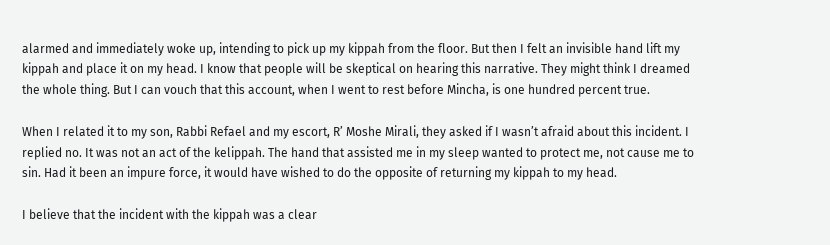alarmed and immediately woke up, intending to pick up my kippah from the floor. But then I felt an invisible hand lift my kippah and place it on my head. I know that people will be skeptical on hearing this narrative. They might think I dreamed the whole thing. But I can vouch that this account, when I went to rest before Mincha, is one hundred percent true.

When I related it to my son, Rabbi Refael and my escort, R’ Moshe Mirali, they asked if I wasn’t afraid about this incident. I replied no. It was not an act of the kelippah. The hand that assisted me in my sleep wanted to protect me, not cause me to sin. Had it been an impure force, it would have wished to do the opposite of returning my kippah to my head.

I believe that the incident with the kippah was a clear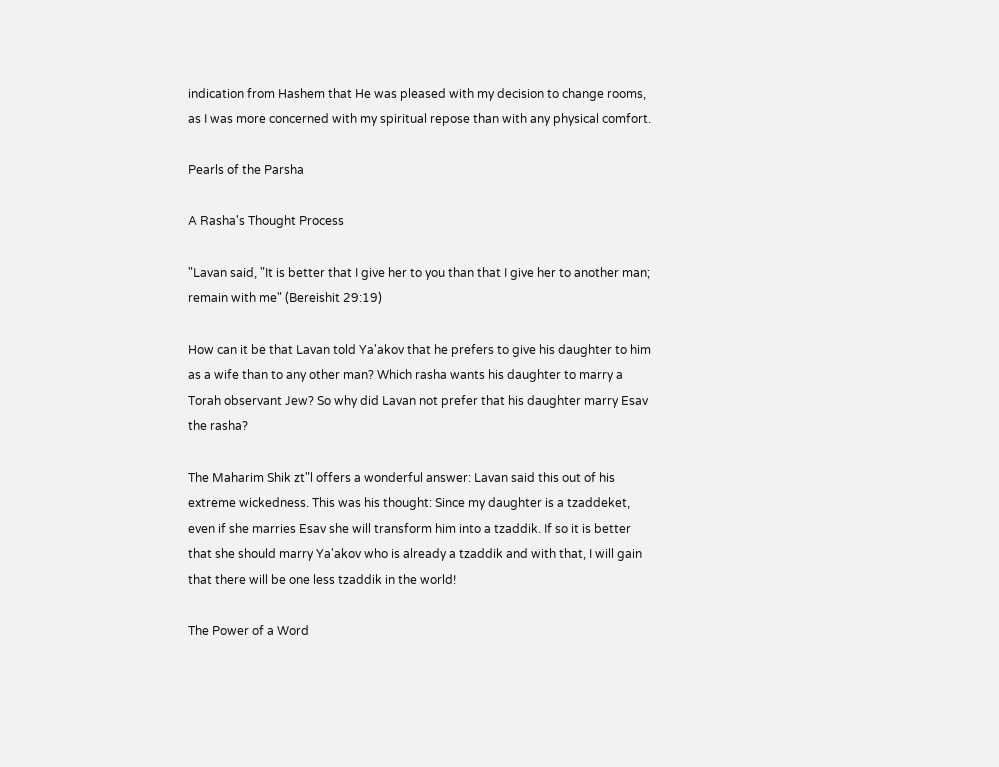indication from Hashem that He was pleased with my decision to change rooms, as I was more concerned with my spiritual repose than with any physical comfort.

Pearls of the Parsha

A Rasha's Thought Process

"Lavan said, "It is better that I give her to you than that I give her to another man; remain with me" (Bereishit 29:19)

How can it be that Lavan told Ya'akov that he prefers to give his daughter to him as a wife than to any other man? Which rasha wants his daughter to marry a Torah observant Jew? So why did Lavan not prefer that his daughter marry Esav the rasha?

The Maharim Shik zt"l offers a wonderful answer: Lavan said this out of his extreme wickedness. This was his thought: Since my daughter is a tzaddeket, even if she marries Esav she will transform him into a tzaddik. If so it is better that she should marry Ya'akov who is already a tzaddik and with that, I will gain that there will be one less tzaddik in the world!

The Power of a Word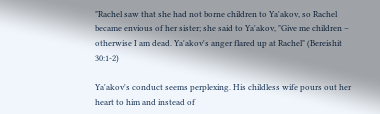"Rachel saw that she had not borne children to Ya'akov, so Rachel became envious of her sister; she said to Ya'akov, "Give me children – otherwise I am dead. Ya'akov's anger flared up at Rachel" (Bereishit 30:1-2)

Ya'akov's conduct seems perplexing. His childless wife pours out her heart to him and instead of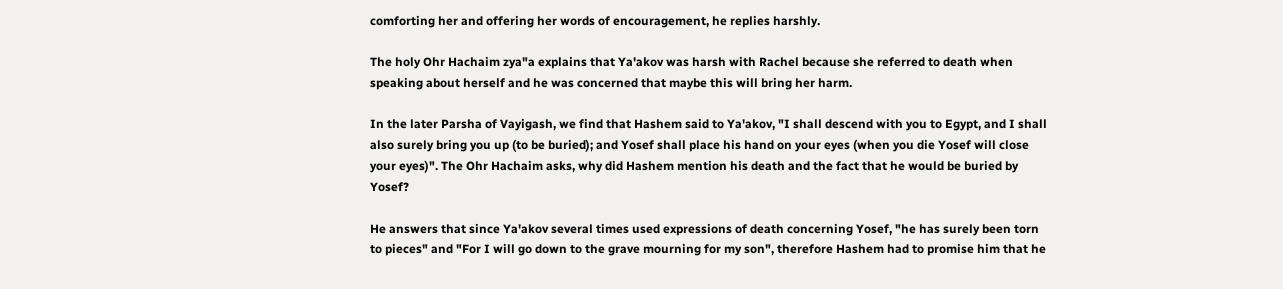comforting her and offering her words of encouragement, he replies harshly.

The holy Ohr Hachaim zya"a explains that Ya'akov was harsh with Rachel because she referred to death when speaking about herself and he was concerned that maybe this will bring her harm.

In the later Parsha of Vayigash, we find that Hashem said to Ya'akov, "I shall descend with you to Egypt, and I shall also surely bring you up (to be buried); and Yosef shall place his hand on your eyes (when you die Yosef will close your eyes)". The Ohr Hachaim asks, why did Hashem mention his death and the fact that he would be buried by Yosef?

He answers that since Ya'akov several times used expressions of death concerning Yosef, "he has surely been torn to pieces" and "For I will go down to the grave mourning for my son", therefore Hashem had to promise him that he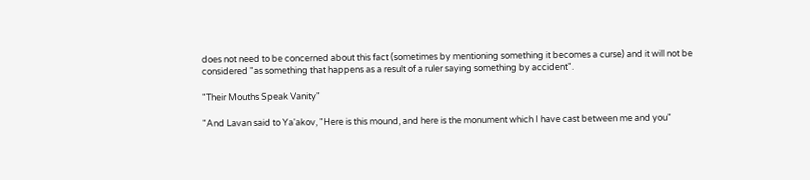does not need to be concerned about this fact (sometimes by mentioning something it becomes a curse) and it will not be considered "as something that happens as a result of a ruler saying something by accident".

"Their Mouths Speak Vanity"

"And Lavan said to Ya'akov, "Here is this mound, and here is the monument which I have cast between me and you"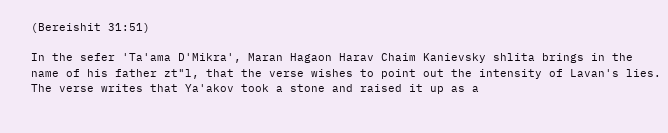(Bereishit 31:51)

In the sefer 'Ta'ama D'Mikra', Maran Hagaon Harav Chaim Kanievsky shlita brings in the name of his father zt"l, that the verse wishes to point out the intensity of Lavan's lies. The verse writes that Ya'akov took a stone and raised it up as a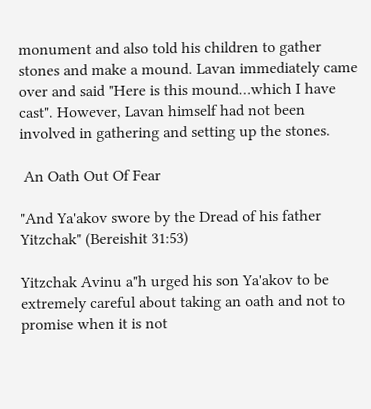monument and also told his children to gather stones and make a mound. Lavan immediately came over and said "Here is this mound…which I have cast". However, Lavan himself had not been involved in gathering and setting up the stones.

 An Oath Out Of Fear

"And Ya'akov swore by the Dread of his father Yitzchak" (Bereishit 31:53)

Yitzchak Avinu a"h urged his son Ya'akov to be extremely careful about taking an oath and not to promise when it is not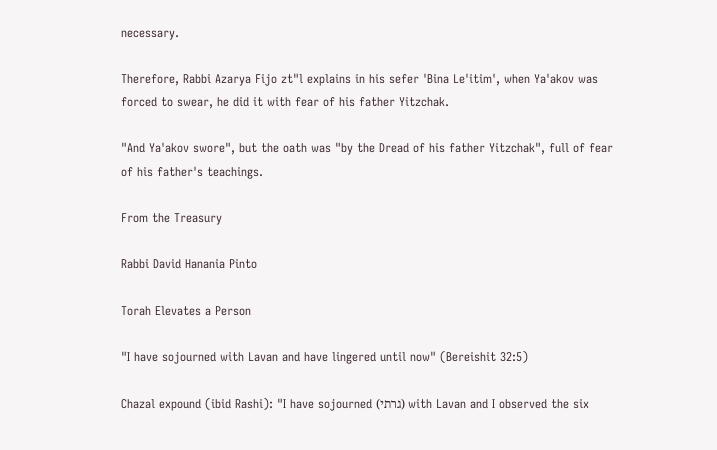necessary.

Therefore, Rabbi Azarya Fijo zt"l explains in his sefer 'Bina Le'itim', when Ya'akov was forced to swear, he did it with fear of his father Yitzchak.

"And Ya'akov swore", but the oath was "by the Dread of his father Yitzchak", full of fear of his father's teachings.

From the Treasury

Rabbi David Hanania Pinto

Torah Elevates a Person

"I have sojourned with Lavan and have lingered until now" (Bereishit 32:5)

Chazal expound (ibid Rashi): "I have sojourned (גרתי) with Lavan and I observed the six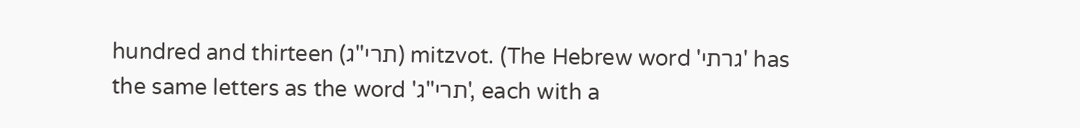hundred and thirteen (תרי"ג) mitzvot. (The Hebrew word 'גרתי' has the same letters as the word 'תרי"ג', each with a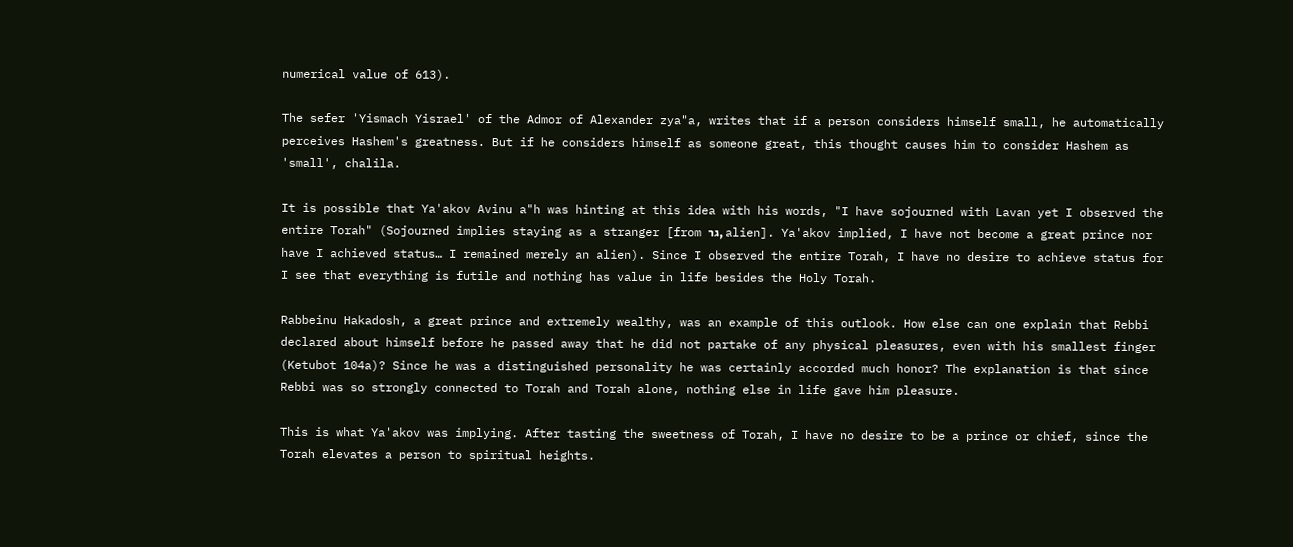numerical value of 613).

The sefer 'Yismach Yisrael' of the Admor of Alexander zya"a, writes that if a person considers himself small, he automatically perceives Hashem's greatness. But if he considers himself as someone great, this thought causes him to consider Hashem as 'small', chalila.

It is possible that Ya'akov Avinu a"h was hinting at this idea with his words, "I have sojourned with Lavan yet I observed the entire Torah" (Sojourned implies staying as a stranger [from גר, alien]. Ya'akov implied, I have not become a great prince nor have I achieved status… I remained merely an alien). Since I observed the entire Torah, I have no desire to achieve status for I see that everything is futile and nothing has value in life besides the Holy Torah.

Rabbeinu Hakadosh, a great prince and extremely wealthy, was an example of this outlook. How else can one explain that Rebbi declared about himself before he passed away that he did not partake of any physical pleasures, even with his smallest finger (Ketubot 104a)? Since he was a distinguished personality he was certainly accorded much honor? The explanation is that since Rebbi was so strongly connected to Torah and Torah alone, nothing else in life gave him pleasure.

This is what Ya'akov was implying. After tasting the sweetness of Torah, I have no desire to be a prince or chief, since the Torah elevates a person to spiritual heights.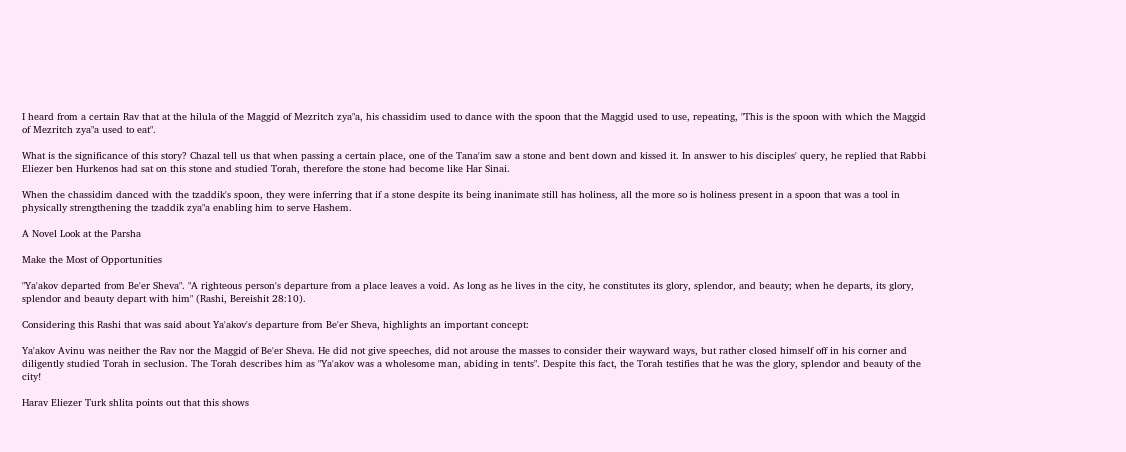I heard from a certain Rav that at the hilula of the Maggid of Mezritch zya"a, his chassidim used to dance with the spoon that the Maggid used to use, repeating, "This is the spoon with which the Maggid of Mezritch zya"a used to eat".

What is the significance of this story? Chazal tell us that when passing a certain place, one of the Tana'im saw a stone and bent down and kissed it. In answer to his disciples' query, he replied that Rabbi Eliezer ben Hurkenos had sat on this stone and studied Torah, therefore the stone had become like Har Sinai.

When the chassidim danced with the tzaddik's spoon, they were inferring that if a stone despite its being inanimate still has holiness, all the more so is holiness present in a spoon that was a tool in physically strengthening the tzaddik zya"a enabling him to serve Hashem.

A Novel Look at the Parsha

Make the Most of Opportunities

"Ya'akov departed from Be'er Sheva". "A righteous person's departure from a place leaves a void. As long as he lives in the city, he constitutes its glory, splendor, and beauty; when he departs, its glory, splendor and beauty depart with him" (Rashi, Bereishit 28:10).

Considering this Rashi that was said about Ya'akov's departure from Be'er Sheva, highlights an important concept:

Ya'akov Avinu was neither the Rav nor the Maggid of Be'er Sheva. He did not give speeches, did not arouse the masses to consider their wayward ways, but rather closed himself off in his corner and diligently studied Torah in seclusion. The Torah describes him as "Ya'akov was a wholesome man, abiding in tents". Despite this fact, the Torah testifies that he was the glory, splendor and beauty of the city!

Harav Eliezer Turk shlita points out that this shows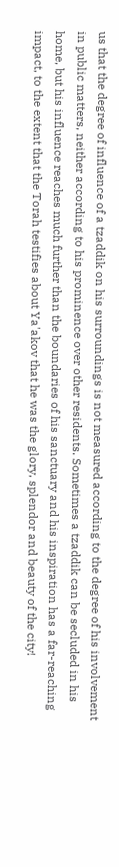us that the degree of influence of a tzaddik on his surroundings is not measured according to the degree of his involvement in public matters, neither according to his prominence over other residents. Sometimes a tzaddik can be secluded in his home, but his influence reaches much further than the boundaries of his sanctuary and his inspiration has a far-reaching impact, to the extent that the Torah testifies about Ya'akov that he was the glory, splendor and beauty of the city!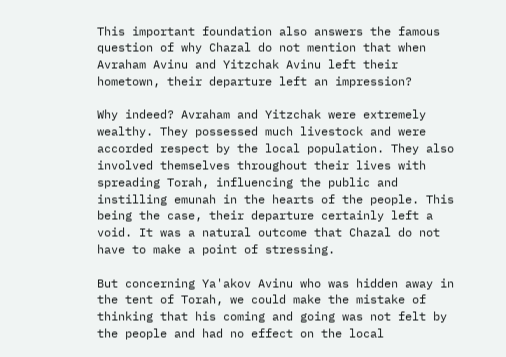This important foundation also answers the famous question of why Chazal do not mention that when Avraham Avinu and Yitzchak Avinu left their hometown, their departure left an impression?

Why indeed? Avraham and Yitzchak were extremely wealthy. They possessed much livestock and were accorded respect by the local population. They also involved themselves throughout their lives with spreading Torah, influencing the public and instilling emunah in the hearts of the people. This being the case, their departure certainly left a void. It was a natural outcome that Chazal do not have to make a point of stressing.

But concerning Ya'akov Avinu who was hidden away in the tent of Torah, we could make the mistake of thinking that his coming and going was not felt by the people and had no effect on the local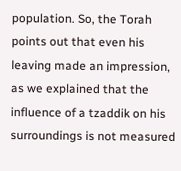population. So, the Torah points out that even his leaving made an impression, as we explained that the influence of a tzaddik on his surroundings is not measured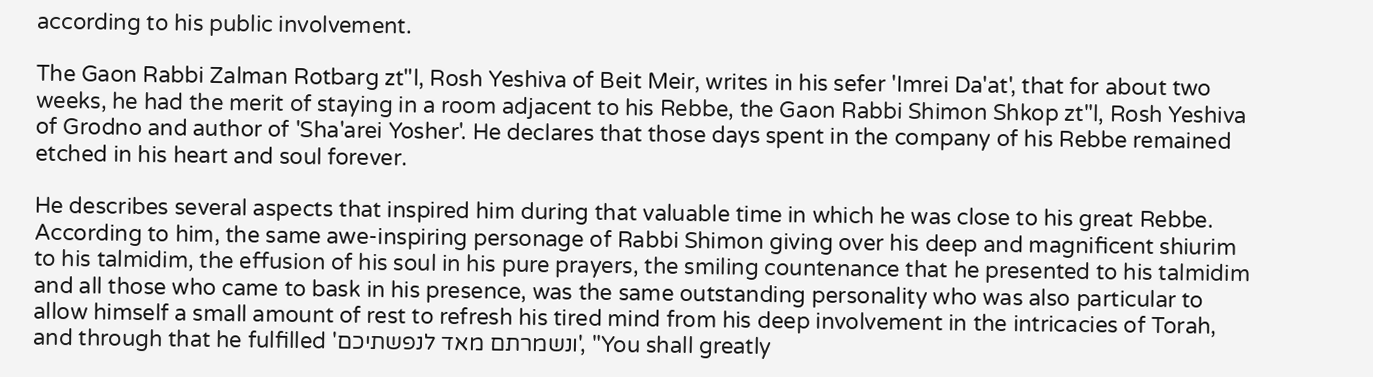according to his public involvement.

The Gaon Rabbi Zalman Rotbarg zt"l, Rosh Yeshiva of Beit Meir, writes in his sefer 'Imrei Da'at', that for about two weeks, he had the merit of staying in a room adjacent to his Rebbe, the Gaon Rabbi Shimon Shkop zt"l, Rosh Yeshiva of Grodno and author of 'Sha'arei Yosher'. He declares that those days spent in the company of his Rebbe remained etched in his heart and soul forever.

He describes several aspects that inspired him during that valuable time in which he was close to his great Rebbe. According to him, the same awe-inspiring personage of Rabbi Shimon giving over his deep and magnificent shiurim to his talmidim, the effusion of his soul in his pure prayers, the smiling countenance that he presented to his talmidim and all those who came to bask in his presence, was the same outstanding personality who was also particular to allow himself a small amount of rest to refresh his tired mind from his deep involvement in the intricacies of Torah, and through that he fulfilled 'ונשמרתם מאד לנפשתיכם', "You shall greatly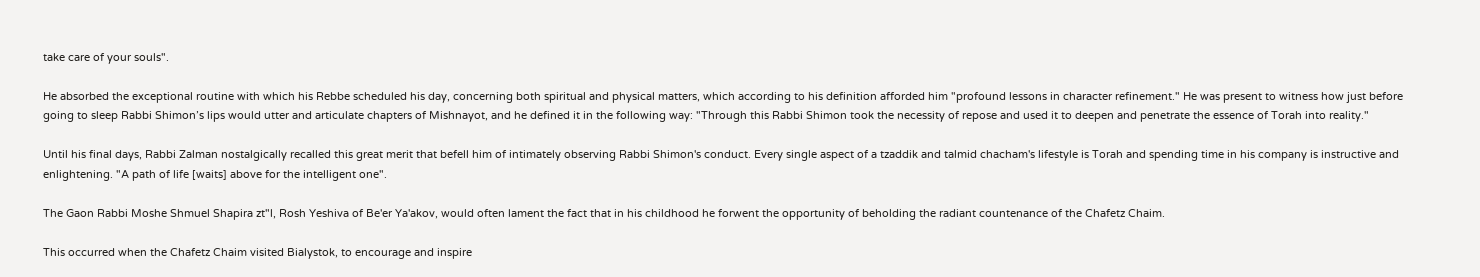take care of your souls".

He absorbed the exceptional routine with which his Rebbe scheduled his day, concerning both spiritual and physical matters, which according to his definition afforded him "profound lessons in character refinement." He was present to witness how just before going to sleep Rabbi Shimon’s lips would utter and articulate chapters of Mishnayot, and he defined it in the following way: "Through this Rabbi Shimon took the necessity of repose and used it to deepen and penetrate the essence of Torah into reality."

Until his final days, Rabbi Zalman nostalgically recalled this great merit that befell him of intimately observing Rabbi Shimon's conduct. Every single aspect of a tzaddik and talmid chacham's lifestyle is Torah and spending time in his company is instructive and enlightening. "A path of life [waits] above for the intelligent one".

The Gaon Rabbi Moshe Shmuel Shapira zt"l, Rosh Yeshiva of Be'er Ya'akov, would often lament the fact that in his childhood he forwent the opportunity of beholding the radiant countenance of the Chafetz Chaim.

This occurred when the Chafetz Chaim visited Bialystok, to encourage and inspire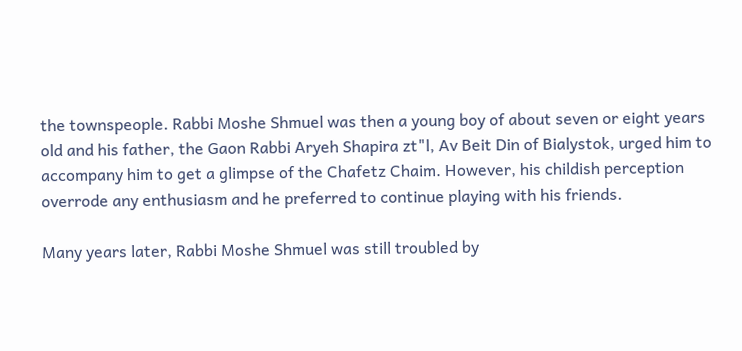the townspeople. Rabbi Moshe Shmuel was then a young boy of about seven or eight years old and his father, the Gaon Rabbi Aryeh Shapira zt"l, Av Beit Din of Bialystok, urged him to accompany him to get a glimpse of the Chafetz Chaim. However, his childish perception overrode any enthusiasm and he preferred to continue playing with his friends.

Many years later, Rabbi Moshe Shmuel was still troubled by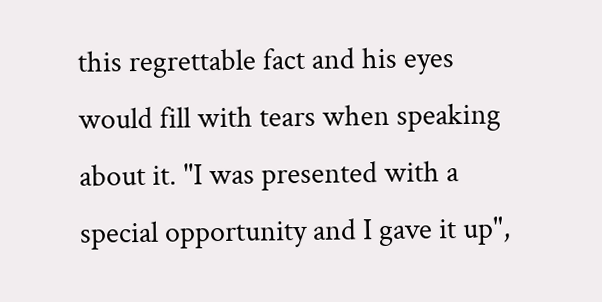this regrettable fact and his eyes would fill with tears when speaking about it. "I was presented with a special opportunity and I gave it up",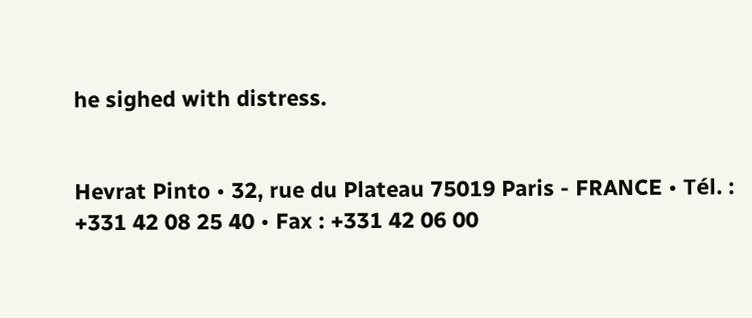he sighed with distress.


Hevrat Pinto • 32, rue du Plateau 75019 Paris - FRANCE • Tél. : +331 42 08 25 40 • Fax : +331 42 06 00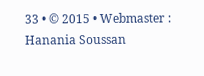33 • © 2015 • Webmaster : Hanania Soussan